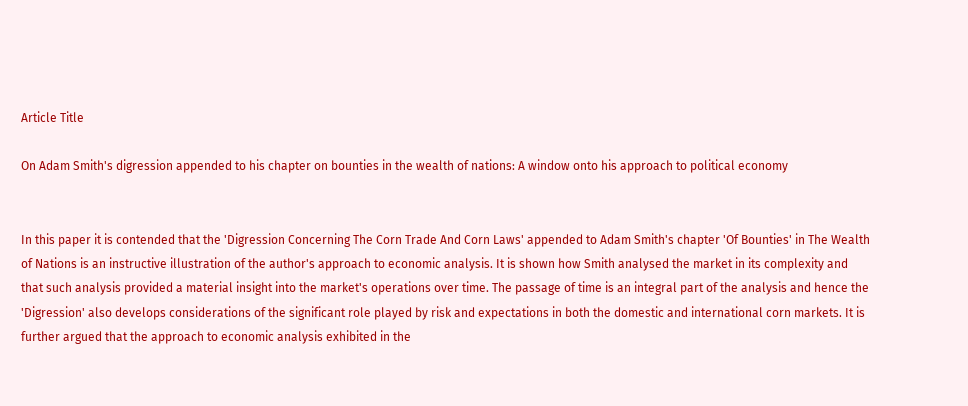Article Title

On Adam Smith's digression appended to his chapter on bounties in the wealth of nations: A window onto his approach to political economy


In this paper it is contended that the 'Digression Concerning The Corn Trade And Corn Laws' appended to Adam Smith's chapter 'Of Bounties' in The Wealth of Nations is an instructive illustration of the author's approach to economic analysis. It is shown how Smith analysed the market in its complexity and that such analysis provided a material insight into the market's operations over time. The passage of time is an integral part of the analysis and hence the 'Digression' also develops considerations of the significant role played by risk and expectations in both the domestic and international corn markets. It is further argued that the approach to economic analysis exhibited in the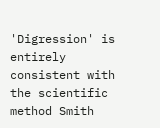'Digression' is entirely consistent with the scientific method Smith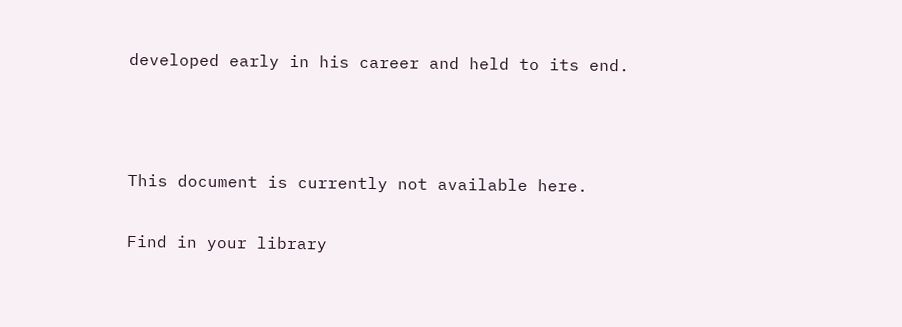developed early in his career and held to its end.



This document is currently not available here.

Find in your library